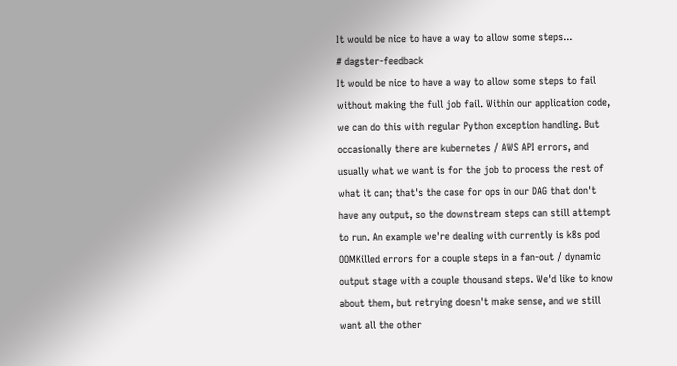It would be nice to have a way to allow some steps...
# dagster-feedback
It would be nice to have a way to allow some steps to fail without making the full job fail. Within our application code, we can do this with regular Python exception handling. But occasionally there are kubernetes / AWS API errors, and usually what we want is for the job to process the rest of what it can; that's the case for ops in our DAG that don't have any output, so the downstream steps can still attempt to run. An example we're dealing with currently is k8s pod OOMKilled errors for a couple steps in a fan-out / dynamic output stage with a couple thousand steps. We'd like to know about them, but retrying doesn't make sense, and we still want all the other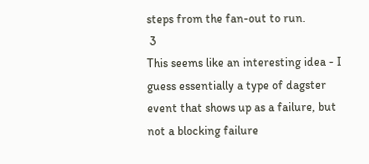steps from the fan-out to run.
 3
This seems like an interesting idea - I guess essentially a type of dagster event that shows up as a failure, but not a blocking failure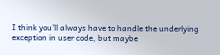I think you’ll always have to handle the underlying exception in user code, but maybe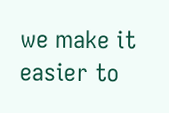we make it easier to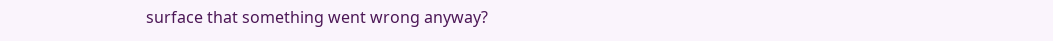surface that something went wrong anyway?